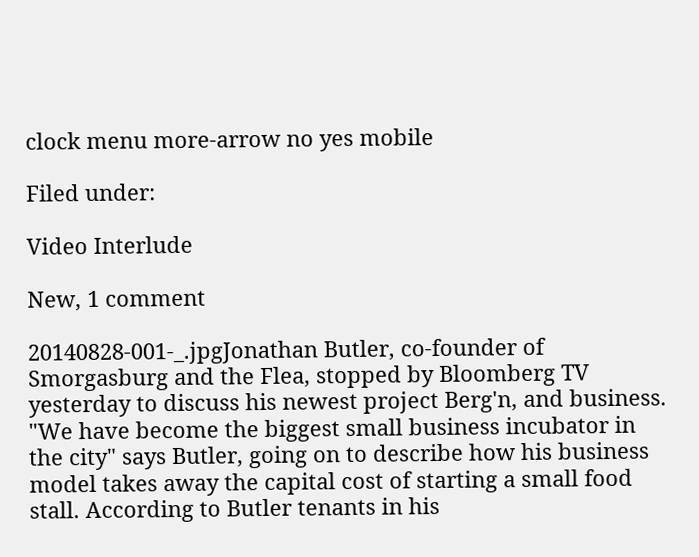clock menu more-arrow no yes mobile

Filed under:

Video Interlude

New, 1 comment

20140828-001-_.jpgJonathan Butler, co-founder of Smorgasburg and the Flea, stopped by Bloomberg TV yesterday to discuss his newest project Berg'n, and business. "We have become the biggest small business incubator in the city" says Butler, going on to describe how his business model takes away the capital cost of starting a small food stall. According to Butler tenants in his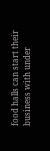food halls can start their business with under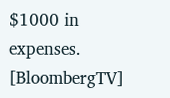$1000 in expenses. [BloombergTV]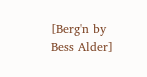[Berg'n by Bess Alder]